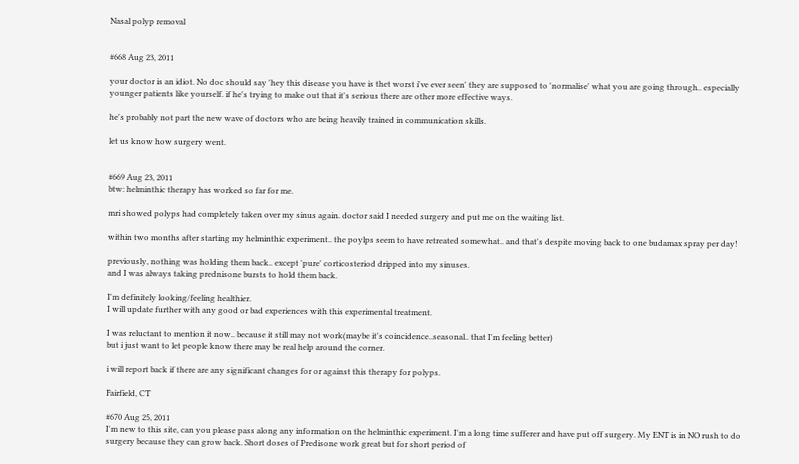Nasal polyp removal


#668 Aug 23, 2011

your doctor is an idiot. No doc should say 'hey this disease you have is thet worst i've ever seen' they are supposed to 'normalise' what you are going through.. especially younger patients like yourself. if he's trying to make out that it's serious there are other more effective ways.

he's probably not part the new wave of doctors who are being heavily trained in communication skills.

let us know how surgery went.


#669 Aug 23, 2011
btw: helminthic therapy has worked so far for me.

mri showed polyps had completely taken over my sinus again. doctor said I needed surgery and put me on the waiting list.

within two months after starting my helminthic experiment.. the poylps seem to have retreated somewhat.. and that's despite moving back to one budamax spray per day!

previously, nothing was holding them back.. except 'pure' corticosteriod dripped into my sinuses.
and I was always taking prednisone bursts to hold them back.

I'm definitely looking/feeling healthier.
I will update further with any good or bad experiences with this experimental treatment.

I was reluctant to mention it now.. because it still may not work(maybe it's coincidence..seasonal.. that I'm feeling better)
but i just want to let people know there may be real help around the corner.

i will report back if there are any significant changes for or against this therapy for polyps.

Fairfield, CT

#670 Aug 25, 2011
I'm new to this site, can you please pass along any information on the helminthic experiment. I'm a long time sufferer and have put off surgery. My ENT is in NO rush to do surgery because they can grow back. Short doses of Predisone work great but for short period of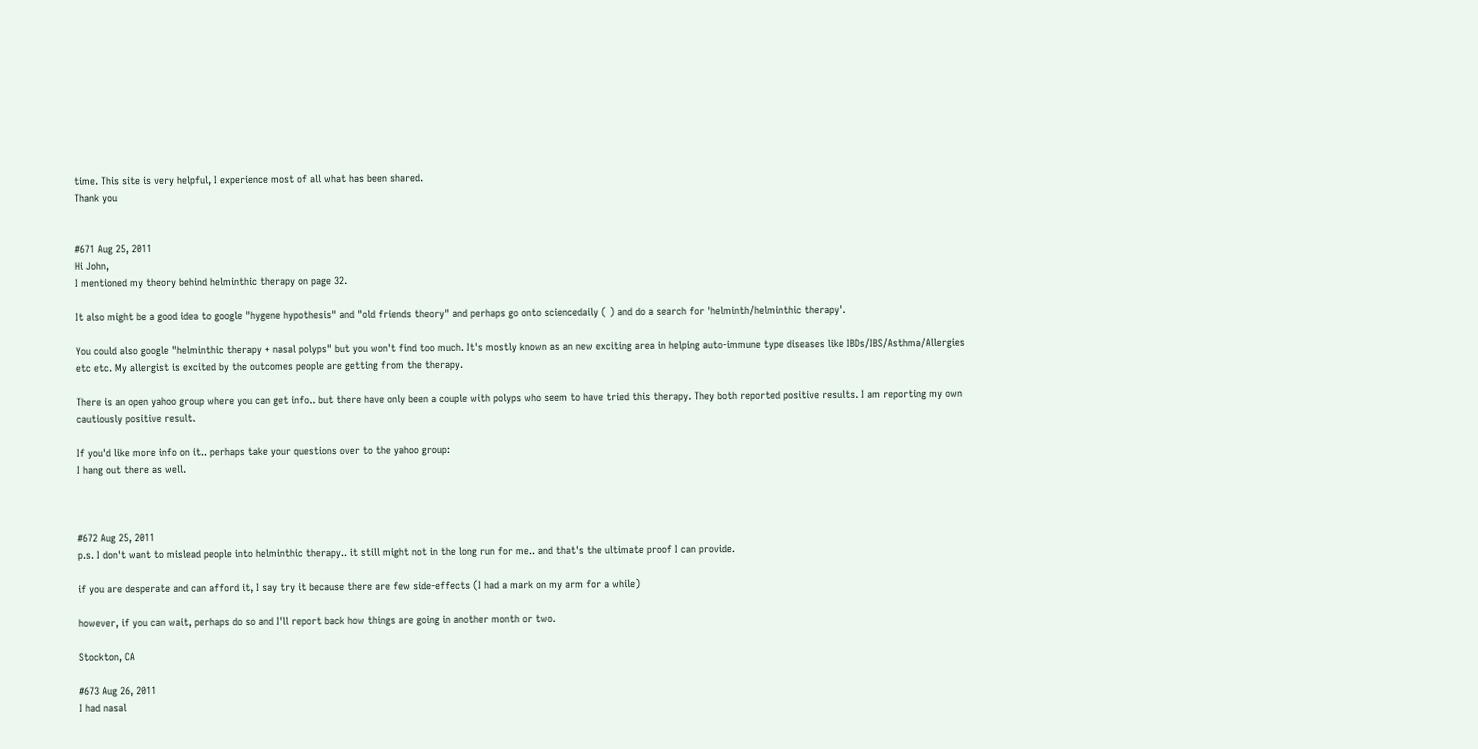time. This site is very helpful, I experience most of all what has been shared.
Thank you


#671 Aug 25, 2011
Hi John,
I mentioned my theory behind helminthic therapy on page 32.

It also might be a good idea to google "hygene hypothesis" and "old friends theory" and perhaps go onto sciencedaily ( ) and do a search for 'helminth/helminthic therapy'.

You could also google "helminthic therapy + nasal polyps" but you won't find too much. It's mostly known as an new exciting area in helping auto-immune type diseases like IBDs/IBS/Asthma/Allergies etc etc. My allergist is excited by the outcomes people are getting from the therapy.

There is an open yahoo group where you can get info.. but there have only been a couple with polyps who seem to have tried this therapy. They both reported positive results. I am reporting my own cautiously positive result.

If you'd like more info on it.. perhaps take your questions over to the yahoo group:
I hang out there as well.



#672 Aug 25, 2011
p.s. I don't want to mislead people into helminthic therapy.. it still might not in the long run for me.. and that's the ultimate proof I can provide.

if you are desperate and can afford it, I say try it because there are few side-effects (I had a mark on my arm for a while)

however, if you can wait, perhaps do so and I'll report back how things are going in another month or two.

Stockton, CA

#673 Aug 26, 2011
I had nasal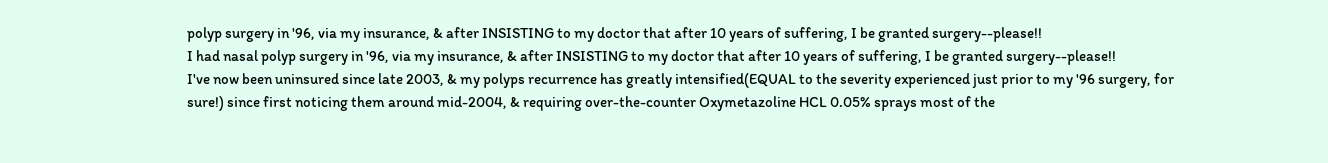polyp surgery in '96, via my insurance, & after INSISTING to my doctor that after 10 years of suffering, I be granted surgery--please!!
I had nasal polyp surgery in '96, via my insurance, & after INSISTING to my doctor that after 10 years of suffering, I be granted surgery--please!!
I've now been uninsured since late 2003, & my polyps recurrence has greatly intensified(EQUAL to the severity experienced just prior to my '96 surgery, for sure!) since first noticing them around mid-2004, & requiring over-the-counter Oxymetazoline HCL 0.05% sprays most of the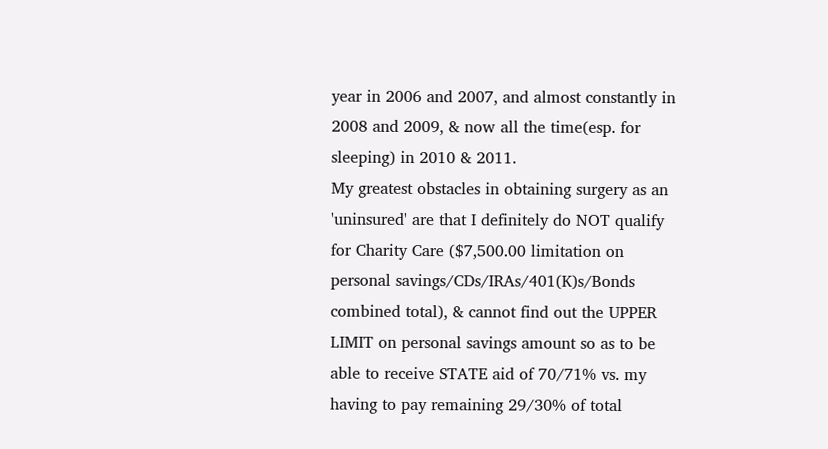year in 2006 and 2007, and almost constantly in 2008 and 2009, & now all the time(esp. for sleeping) in 2010 & 2011.
My greatest obstacles in obtaining surgery as an 'uninsured' are that I definitely do NOT qualify for Charity Care ($7,500.00 limitation on personal savings/CDs/IRAs/401(K)s/Bonds combined total), & cannot find out the UPPER LIMIT on personal savings amount so as to be able to receive STATE aid of 70/71% vs. my having to pay remaining 29/30% of total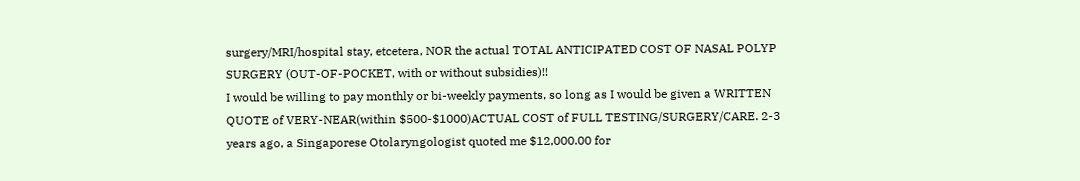surgery/MRI/hospital stay, etcetera, NOR the actual TOTAL ANTICIPATED COST OF NASAL POLYP SURGERY (OUT-OF-POCKET, with or without subsidies)!!
I would be willing to pay monthly or bi-weekly payments, so long as I would be given a WRITTEN QUOTE of VERY-NEAR(within $500-$1000)ACTUAL COST of FULL TESTING/SURGERY/CARE. 2-3 years ago, a Singaporese Otolaryngologist quoted me $12,000.00 for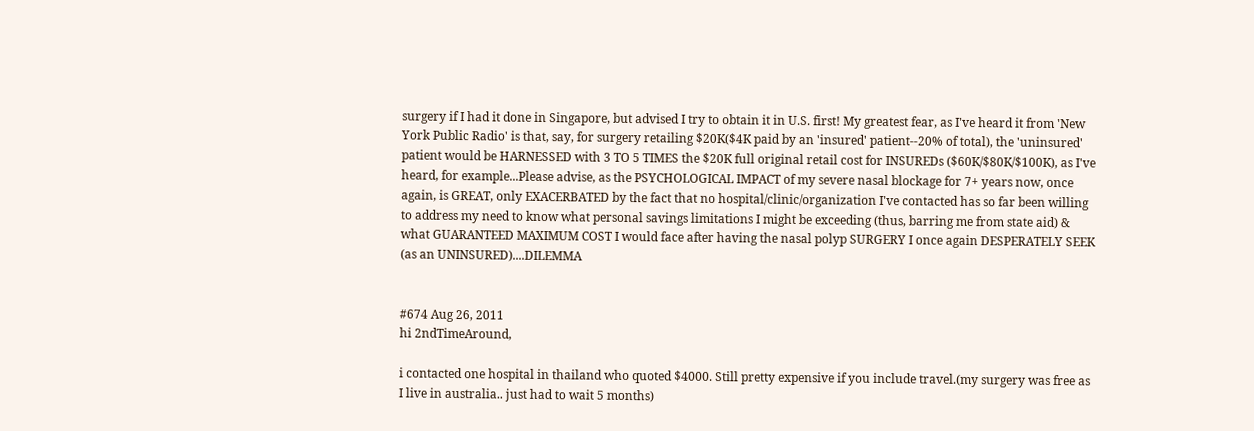surgery if I had it done in Singapore, but advised I try to obtain it in U.S. first! My greatest fear, as I've heard it from 'New York Public Radio' is that, say, for surgery retailing $20K($4K paid by an 'insured' patient--20% of total), the 'uninsured' patient would be HARNESSED with 3 TO 5 TIMES the $20K full original retail cost for INSUREDs ($60K/$80K/$100K), as I've heard, for example...Please advise, as the PSYCHOLOGICAL IMPACT of my severe nasal blockage for 7+ years now, once again, is GREAT, only EXACERBATED by the fact that no hospital/clinic/organization I've contacted has so far been willing to address my need to know what personal savings limitations I might be exceeding (thus, barring me from state aid) & what GUARANTEED MAXIMUM COST I would face after having the nasal polyp SURGERY I once again DESPERATELY SEEK (as an UNINSURED)....DILEMMA


#674 Aug 26, 2011
hi 2ndTimeAround,

i contacted one hospital in thailand who quoted $4000. Still pretty expensive if you include travel.(my surgery was free as I live in australia.. just had to wait 5 months)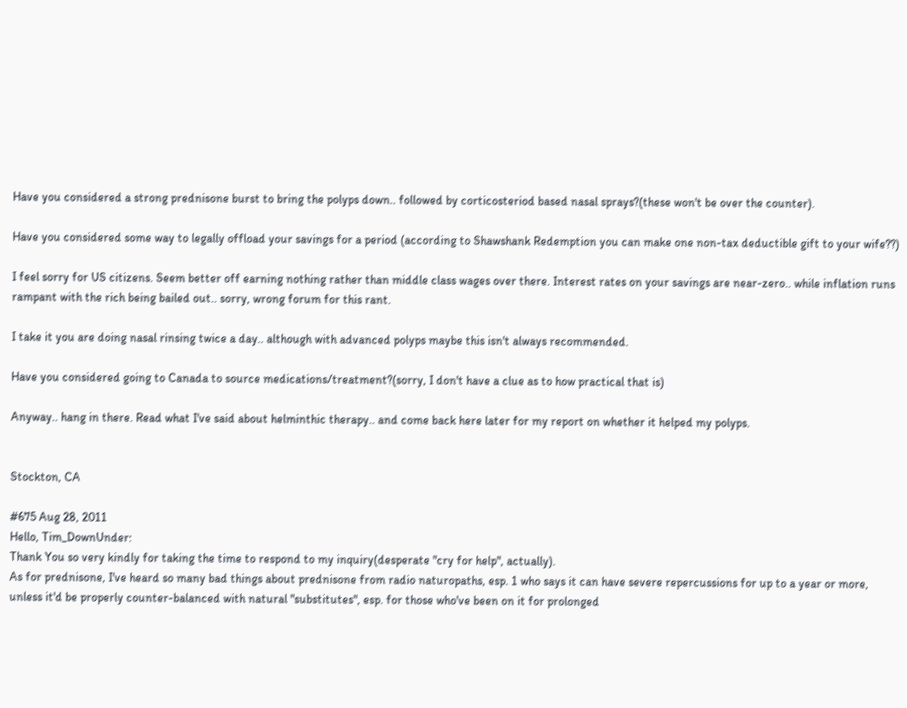Have you considered a strong prednisone burst to bring the polyps down.. followed by corticosteriod based nasal sprays?(these won't be over the counter).

Have you considered some way to legally offload your savings for a period (according to Shawshank Redemption you can make one non-tax deductible gift to your wife??)

I feel sorry for US citizens. Seem better off earning nothing rather than middle class wages over there. Interest rates on your savings are near-zero.. while inflation runs rampant with the rich being bailed out.. sorry, wrong forum for this rant.

I take it you are doing nasal rinsing twice a day.. although with advanced polyps maybe this isn't always recommended.

Have you considered going to Canada to source medications/treatment?(sorry, I don't have a clue as to how practical that is)

Anyway.. hang in there. Read what I've said about helminthic therapy.. and come back here later for my report on whether it helped my polyps.


Stockton, CA

#675 Aug 28, 2011
Hello, Tim_DownUnder:
Thank You so very kindly for taking the time to respond to my inquiry(desperate "cry for help", actually).
As for prednisone, I've heard so many bad things about prednisone from radio naturopaths, esp. 1 who says it can have severe repercussions for up to a year or more, unless it'd be properly counter-balanced with natural "substitutes", esp. for those who've been on it for prolonged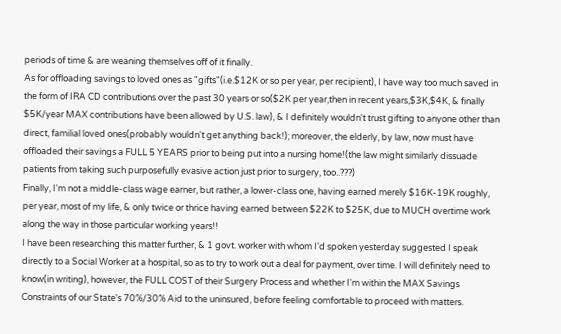periods of time & are weaning themselves off of it finally.
As for offloading savings to loved ones as "gifts"(i.e.$12K or so per year, per recipient), I have way too much saved in the form of IRA CD contributions over the past 30 years or so($2K per year,then in recent years,$3K,$4K, & finally $5K/year MAX contributions have been allowed by U.S. law), & I definitely wouldn't trust gifting to anyone other than direct, familial loved ones(probably wouldn't get anything back!); moreover, the elderly, by law, now must have offloaded their savings a FULL 5 YEARS prior to being put into a nursing home!(the law might similarly dissuade patients from taking such purposefully evasive action just prior to surgery, too..???)
Finally, I'm not a middle-class wage earner, but rather, a lower-class one, having earned merely $16K-19K roughly, per year, most of my life, & only twice or thrice having earned between $22K to $25K, due to MUCH overtime work along the way in those particular working years!!
I have been researching this matter further, & 1 govt. worker with whom I'd spoken yesterday suggested I speak directly to a Social Worker at a hospital, so as to try to work out a deal for payment, over time. I will definitely need to know(in writing), however, the FULL COST of their Surgery Process and whether I'm within the MAX Savings Constraints of our State's 70%/30% Aid to the uninsured, before feeling comfortable to proceed with matters.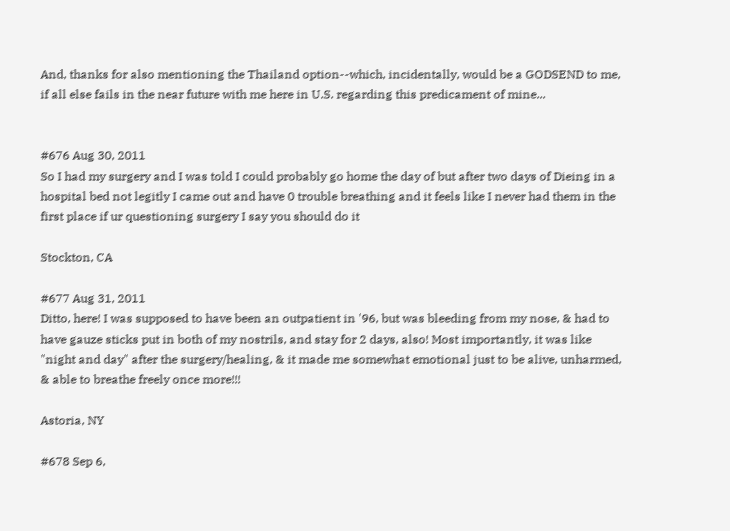And, thanks for also mentioning the Thailand option--which, incidentally, would be a GODSEND to me, if all else fails in the near future with me here in U.S. regarding this predicament of mine...


#676 Aug 30, 2011
So I had my surgery and I was told I could probably go home the day of but after two days of Dieing in a hospital bed not legitly I came out and have 0 trouble breathing and it feels like I never had them in the first place if ur questioning surgery I say you should do it

Stockton, CA

#677 Aug 31, 2011
Ditto, here! I was supposed to have been an outpatient in '96, but was bleeding from my nose, & had to have gauze sticks put in both of my nostrils, and stay for 2 days, also! Most importantly, it was like "night and day" after the surgery/healing, & it made me somewhat emotional just to be alive, unharmed, & able to breathe freely once more!!!

Astoria, NY

#678 Sep 6,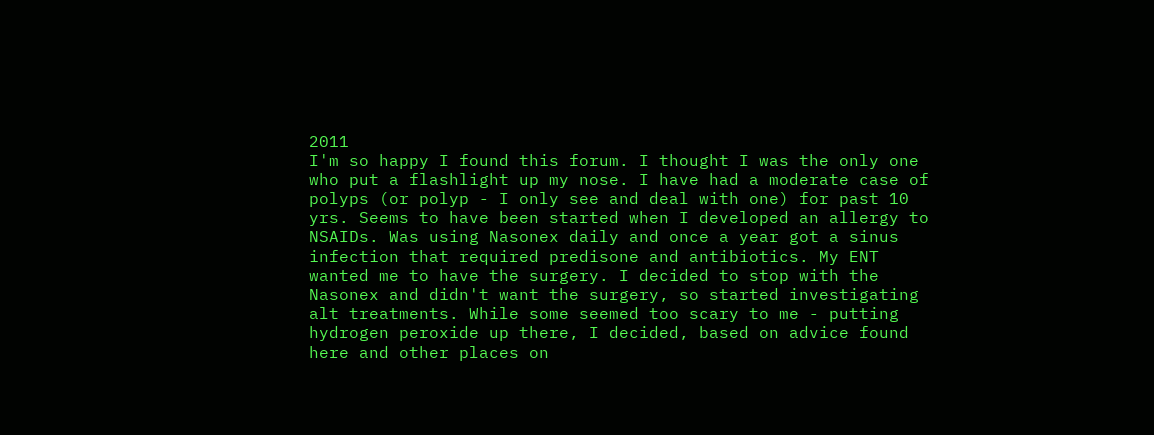2011
I'm so happy I found this forum. I thought I was the only one who put a flashlight up my nose. I have had a moderate case of polyps (or polyp - I only see and deal with one) for past 10 yrs. Seems to have been started when I developed an allergy to NSAIDs. Was using Nasonex daily and once a year got a sinus infection that required predisone and antibiotics. My ENT wanted me to have the surgery. I decided to stop with the Nasonex and didn't want the surgery, so started investigating alt treatments. While some seemed too scary to me - putting hydrogen peroxide up there, I decided, based on advice found here and other places on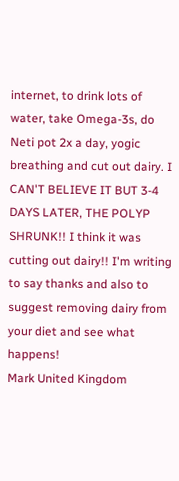internet, to drink lots of water, take Omega-3s, do Neti pot 2x a day, yogic breathing and cut out dairy. I CAN'T BELIEVE IT BUT 3-4 DAYS LATER, THE POLYP SHRUNK!! I think it was cutting out dairy!! I'm writing to say thanks and also to suggest removing dairy from your diet and see what happens!
Mark United Kingdom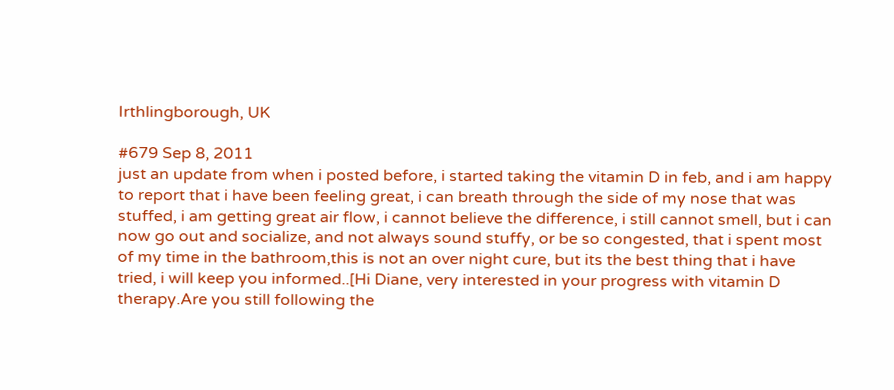Irthlingborough, UK

#679 Sep 8, 2011
just an update from when i posted before, i started taking the vitamin D in feb, and i am happy to report that i have been feeling great, i can breath through the side of my nose that was stuffed, i am getting great air flow, i cannot believe the difference, i still cannot smell, but i can now go out and socialize, and not always sound stuffy, or be so congested, that i spent most of my time in the bathroom,this is not an over night cure, but its the best thing that i have tried, i will keep you informed..[Hi Diane, very interested in your progress with vitamin D therapy.Are you still following the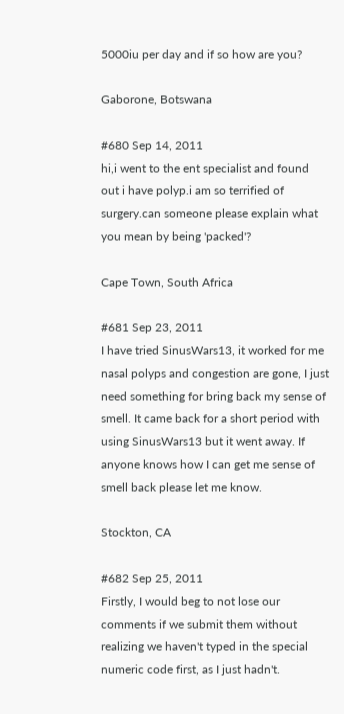5000iu per day and if so how are you?

Gaborone, Botswana

#680 Sep 14, 2011
hi,i went to the ent specialist and found out i have polyp.i am so terrified of surgery.can someone please explain what you mean by being 'packed'?

Cape Town, South Africa

#681 Sep 23, 2011
I have tried SinusWars13, it worked for me nasal polyps and congestion are gone, I just need something for bring back my sense of smell. It came back for a short period with using SinusWars13 but it went away. If anyone knows how I can get me sense of smell back please let me know.

Stockton, CA

#682 Sep 25, 2011
Firstly, I would beg to not lose our comments if we submit them without realizing we haven't typed in the special numeric code first, as I just hadn't.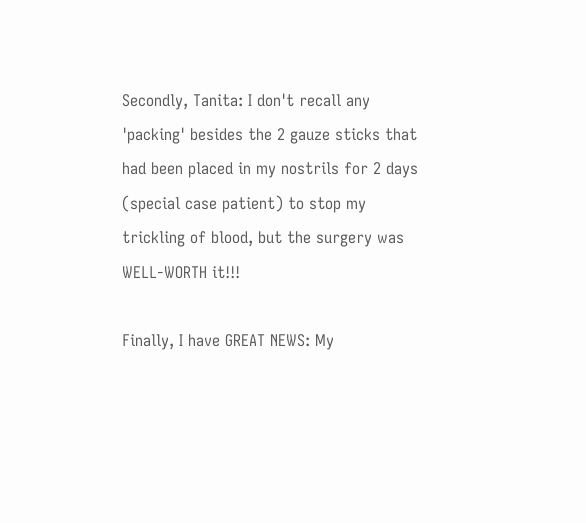Secondly, Tanita: I don't recall any 'packing' besides the 2 gauze sticks that had been placed in my nostrils for 2 days (special case patient) to stop my trickling of blood, but the surgery was WELL-WORTH it!!!

Finally, I have GREAT NEWS: My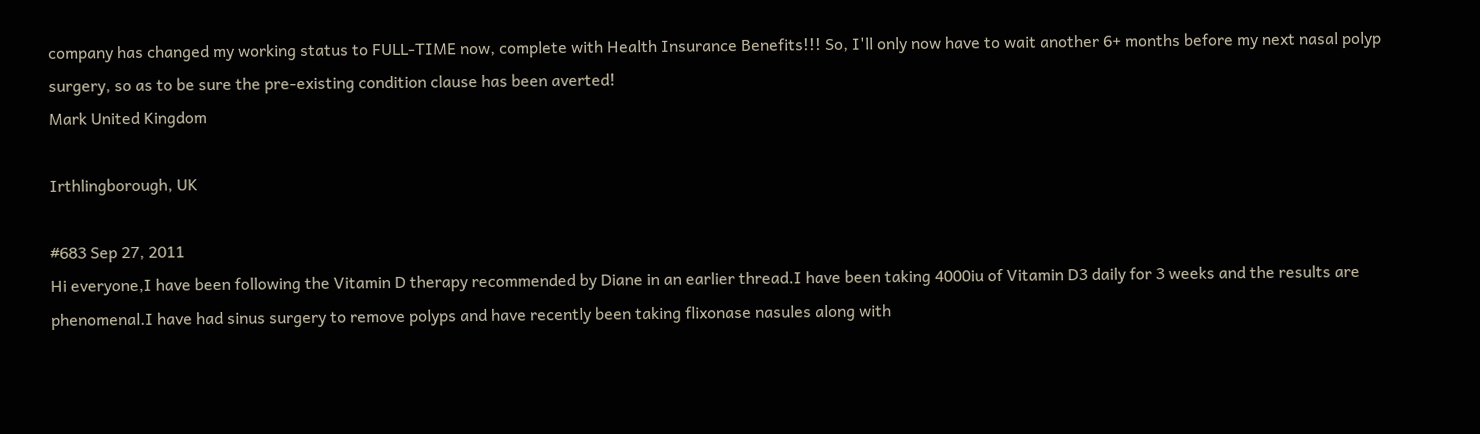company has changed my working status to FULL-TIME now, complete with Health Insurance Benefits!!! So, I'll only now have to wait another 6+ months before my next nasal polyp surgery, so as to be sure the pre-existing condition clause has been averted!
Mark United Kingdom

Irthlingborough, UK

#683 Sep 27, 2011
Hi everyone,I have been following the Vitamin D therapy recommended by Diane in an earlier thread.I have been taking 4000iu of Vitamin D3 daily for 3 weeks and the results are phenomenal.I have had sinus surgery to remove polyps and have recently been taking flixonase nasules along with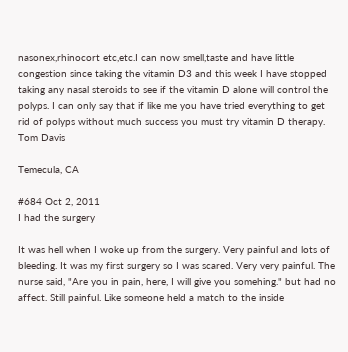nasonex,rhinocort etc,etc.I can now smell,taste and have little congestion since taking the vitamin D3 and this week I have stopped taking any nasal steroids to see if the vitamin D alone will control the polyps. I can only say that if like me you have tried everything to get rid of polyps without much success you must try vitamin D therapy.
Tom Davis

Temecula, CA

#684 Oct 2, 2011
I had the surgery

It was hell when I woke up from the surgery. Very painful and lots of bleeding. It was my first surgery so I was scared. Very very painful. The nurse said, "Are you in pain, here, I will give you somehing." but had no affect. Still painful. Like someone held a match to the inside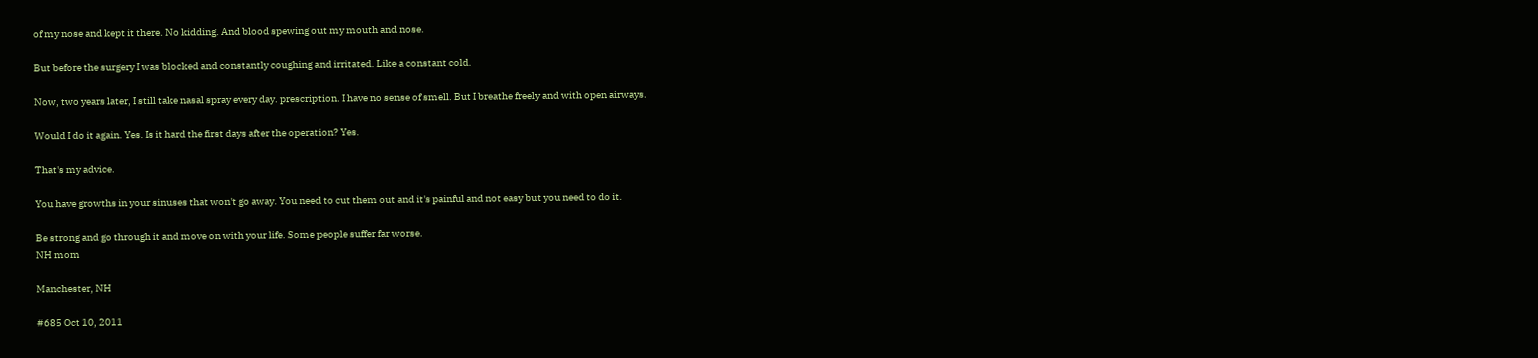of my nose and kept it there. No kidding. And blood spewing out my mouth and nose.

But before the surgery I was blocked and constantly coughing and irritated. Like a constant cold.

Now, two years later, I still take nasal spray every day. prescription. I have no sense of smell. But I breathe freely and with open airways.

Would I do it again. Yes. Is it hard the first days after the operation? Yes.

That's my advice.

You have growths in your sinuses that won't go away. You need to cut them out and it's painful and not easy but you need to do it.

Be strong and go through it and move on with your life. Some people suffer far worse.
NH mom

Manchester, NH

#685 Oct 10, 2011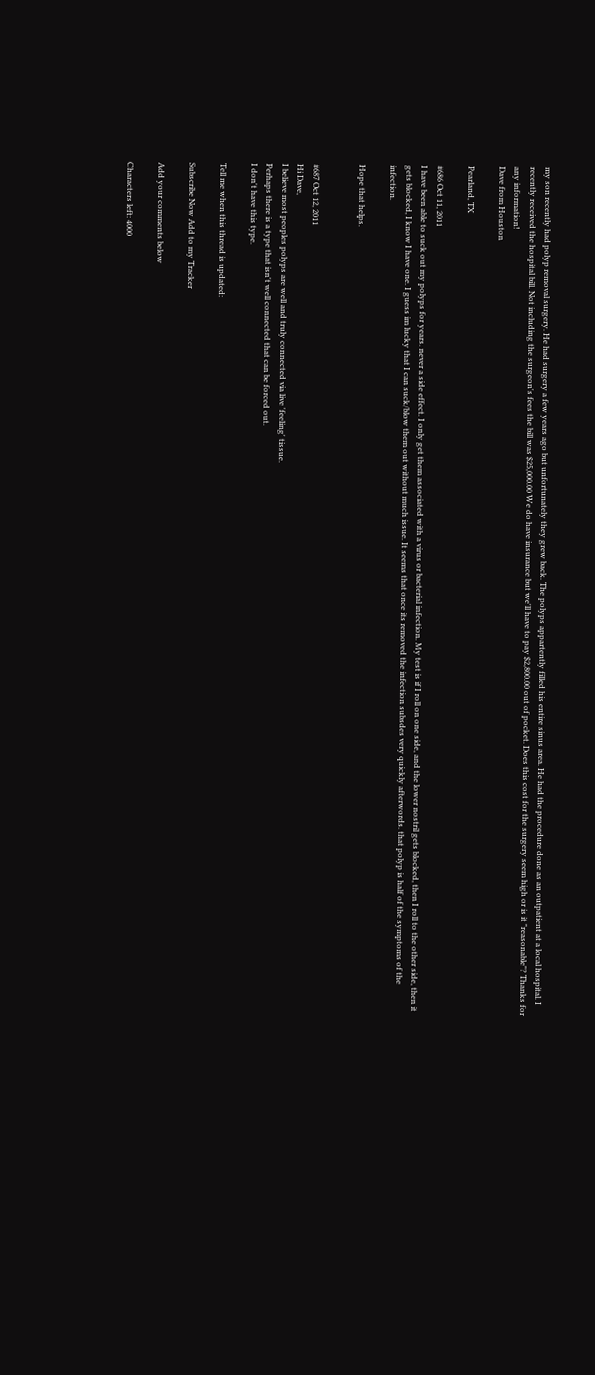my son recently had polyp removal surgery. He had surgery a few years ago but unfortunately they grew back. The polyps appartently filled his entire sinus area. He had the procedure done as an outpatient at a local hospital. I recently received the hospital bill. Not including the surgeon's fees the bill was $25,000.00 We do have insurance but we'll have to pay $2,800.00 out of pocket. Does this cost for the surgery seem high or is it "reasonable"? Thanks for any information!
Dave from Houston

Pearland, TX

#686 Oct 11, 2011
I have been able to suck out my polyps for years. never a side effect. I only get them associated with a virus or bacterial infection. My test is if I roll on one side, and the lower nostril gets blocked, then I roll to the other side, then it gets blocked, I know I have one. I guess im lucky that I can suck/blow them out without much issue. It seems that once its removed the infection subsdes very quickly afterwords. that polyp is half of the symptoms of the infection.

Hope that helps.


#687 Oct 12, 2011
Hi Dave,
I believe most peoples polyps are well and truly connected via live 'feeling' tissue.
Perhaps there is a type that isn't well connected that can be forced out.
I don't have this type.

Tell me when this thread is updated:

Subscribe Now Add to my Tracker

Add your comments below

Characters left: 4000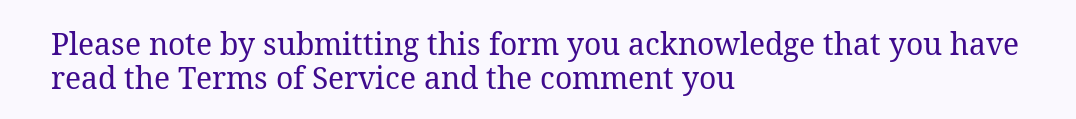Please note by submitting this form you acknowledge that you have read the Terms of Service and the comment you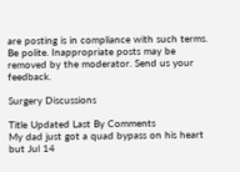are posting is in compliance with such terms. Be polite. Inappropriate posts may be removed by the moderator. Send us your feedback.

Surgery Discussions

Title Updated Last By Comments
My dad just got a quad bypass on his heart but Jul 14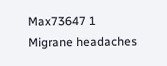Max73647 1
Migrane headaches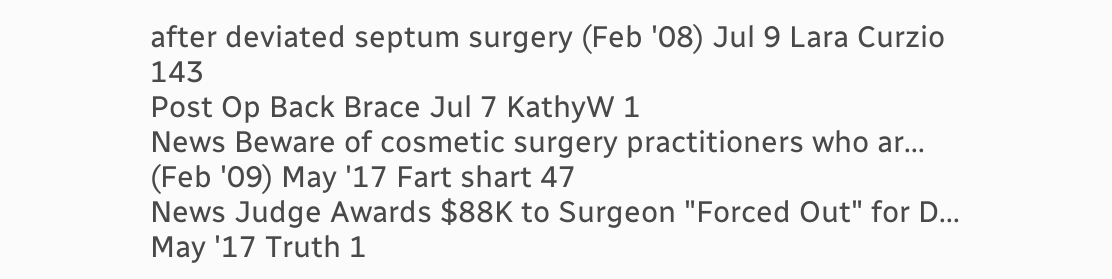after deviated septum surgery (Feb '08) Jul 9 Lara Curzio 143
Post Op Back Brace Jul 7 KathyW 1
News Beware of cosmetic surgery practitioners who ar... (Feb '09) May '17 Fart shart 47
News Judge Awards $88K to Surgeon "Forced Out" for D... May '17 Truth 1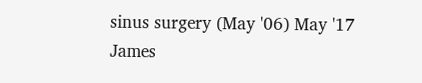sinus surgery (May '06) May '17 James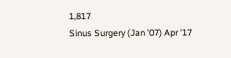1,817
Sinus Surgery (Jan '07) Apr '17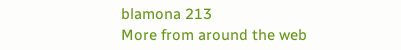blamona 213
More from around the web